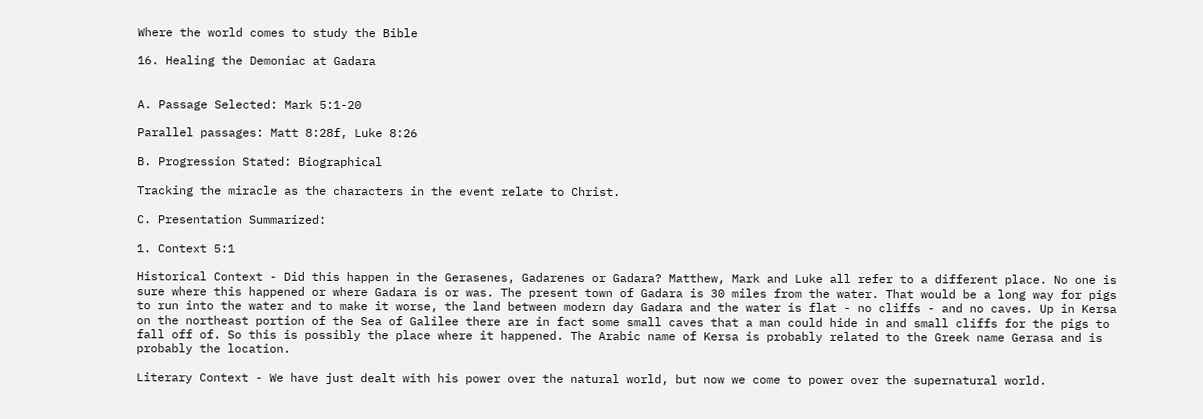Where the world comes to study the Bible

16. Healing the Demoniac at Gadara


A. Passage Selected: Mark 5:1-20

Parallel passages: Matt 8:28f, Luke 8:26

B. Progression Stated: Biographical

Tracking the miracle as the characters in the event relate to Christ.

C. Presentation Summarized:

1. Context 5:1

Historical Context - Did this happen in the Gerasenes, Gadarenes or Gadara? Matthew, Mark and Luke all refer to a different place. No one is sure where this happened or where Gadara is or was. The present town of Gadara is 30 miles from the water. That would be a long way for pigs to run into the water and to make it worse, the land between modern day Gadara and the water is flat - no cliffs - and no caves. Up in Kersa on the northeast portion of the Sea of Galilee there are in fact some small caves that a man could hide in and small cliffs for the pigs to fall off of. So this is possibly the place where it happened. The Arabic name of Kersa is probably related to the Greek name Gerasa and is probably the location.

Literary Context - We have just dealt with his power over the natural world, but now we come to power over the supernatural world.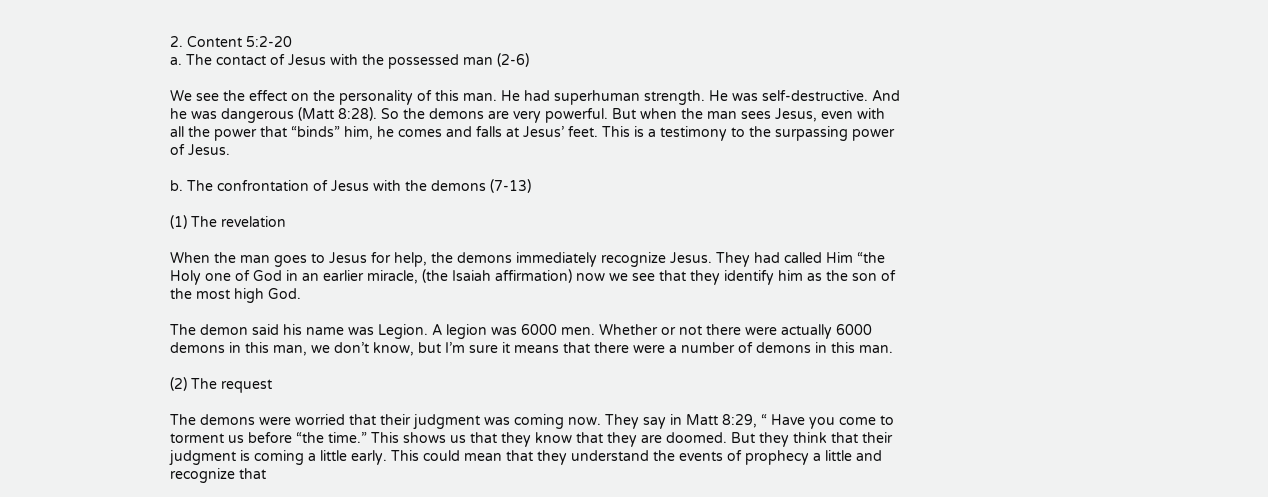2. Content 5:2-20
a. The contact of Jesus with the possessed man (2-6)

We see the effect on the personality of this man. He had superhuman strength. He was self-destructive. And he was dangerous (Matt 8:28). So the demons are very powerful. But when the man sees Jesus, even with all the power that “binds” him, he comes and falls at Jesus’ feet. This is a testimony to the surpassing power of Jesus.

b. The confrontation of Jesus with the demons (7-13)

(1) The revelation

When the man goes to Jesus for help, the demons immediately recognize Jesus. They had called Him “the Holy one of God in an earlier miracle, (the Isaiah affirmation) now we see that they identify him as the son of the most high God.

The demon said his name was Legion. A legion was 6000 men. Whether or not there were actually 6000 demons in this man, we don’t know, but I’m sure it means that there were a number of demons in this man.

(2) The request

The demons were worried that their judgment was coming now. They say in Matt 8:29, “ Have you come to torment us before “the time.” This shows us that they know that they are doomed. But they think that their judgment is coming a little early. This could mean that they understand the events of prophecy a little and recognize that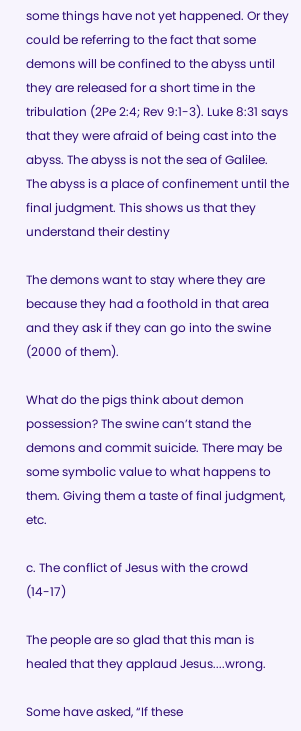some things have not yet happened. Or they could be referring to the fact that some demons will be confined to the abyss until they are released for a short time in the tribulation (2Pe 2:4; Rev 9:1-3). Luke 8:31 says that they were afraid of being cast into the abyss. The abyss is not the sea of Galilee. The abyss is a place of confinement until the final judgment. This shows us that they understand their destiny

The demons want to stay where they are because they had a foothold in that area and they ask if they can go into the swine (2000 of them).

What do the pigs think about demon possession? The swine can’t stand the demons and commit suicide. There may be some symbolic value to what happens to them. Giving them a taste of final judgment, etc.

c. The conflict of Jesus with the crowd (14-17)

The people are so glad that this man is healed that they applaud Jesus....wrong.

Some have asked, “If these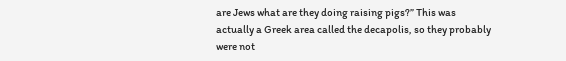are Jews what are they doing raising pigs?” This was actually a Greek area called the decapolis, so they probably were not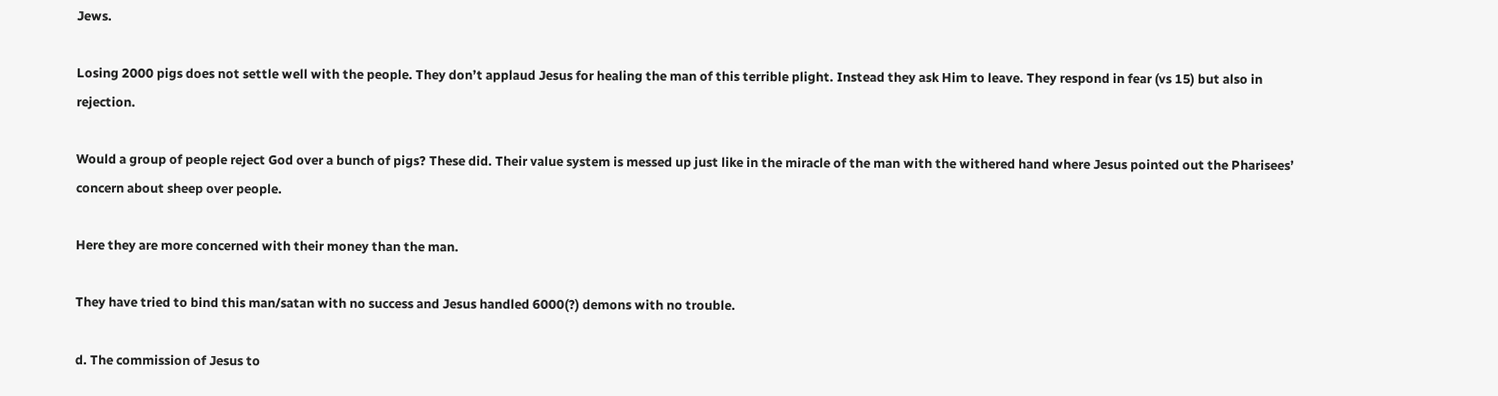Jews.

Losing 2000 pigs does not settle well with the people. They don’t applaud Jesus for healing the man of this terrible plight. Instead they ask Him to leave. They respond in fear (vs 15) but also in rejection.

Would a group of people reject God over a bunch of pigs? These did. Their value system is messed up just like in the miracle of the man with the withered hand where Jesus pointed out the Pharisees’ concern about sheep over people.

Here they are more concerned with their money than the man.

They have tried to bind this man/satan with no success and Jesus handled 6000(?) demons with no trouble.

d. The commission of Jesus to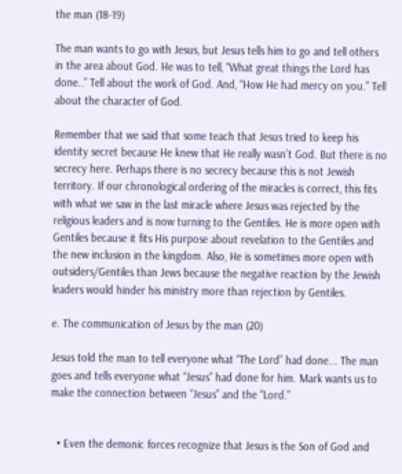the man (18-19)

The man wants to go with Jesus, but Jesus tells him to go and tell others in the area about God. He was to tell, “What great things the Lord has done..” Tell about the work of God. And, “How He had mercy on you.” Tell about the character of God.

Remember that we said that some teach that Jesus tried to keep his identity secret because He knew that He really wasn’t God. But there is no secrecy here. Perhaps there is no secrecy because this is not Jewish territory. If our chronological ordering of the miracles is correct, this fits with what we saw in the last miracle where Jesus was rejected by the religious leaders and is now turning to the Gentiles. He is more open with Gentiles because it fits His purpose about revelation to the Gentiles and the new inclusion in the kingdom. Also, He is sometimes more open with outsiders/Gentiles than Jews because the negative reaction by the Jewish leaders would hinder his ministry more than rejection by Gentiles.

e. The communication of Jesus by the man (20)

Jesus told the man to tell everyone what “The Lord” had done... The man goes and tells everyone what “Jesus” had done for him. Mark wants us to make the connection between “Jesus” and the “Lord.”


  • Even the demonic forces recognize that Jesus is the Son of God and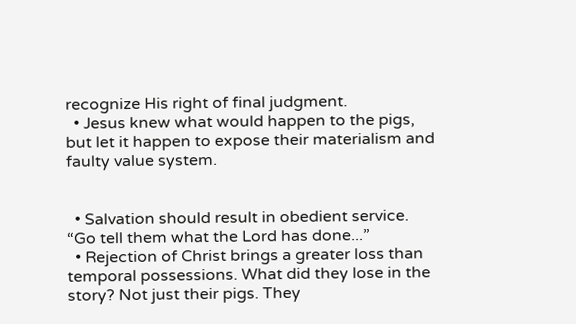recognize His right of final judgment.
  • Jesus knew what would happen to the pigs, but let it happen to expose their materialism and faulty value system.


  • Salvation should result in obedient service. “Go tell them what the Lord has done...”
  • Rejection of Christ brings a greater loss than temporal possessions. What did they lose in the story? Not just their pigs. They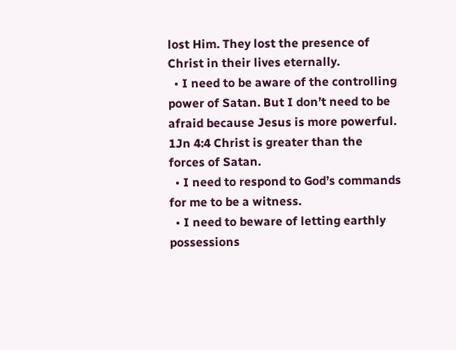lost Him. They lost the presence of Christ in their lives eternally.
  • I need to be aware of the controlling power of Satan. But I don’t need to be afraid because Jesus is more powerful. 1Jn 4:4 Christ is greater than the forces of Satan.
  • I need to respond to God’s commands for me to be a witness.
  • I need to beware of letting earthly possessions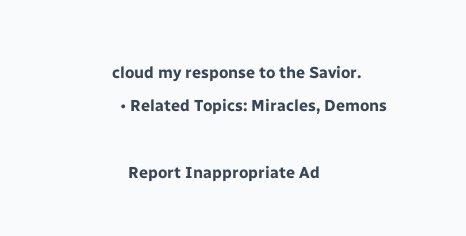cloud my response to the Savior.
  • Related Topics: Miracles, Demons

    Report Inappropriate Ad